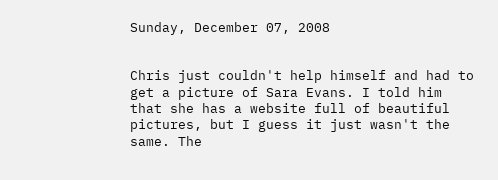Sunday, December 07, 2008


Chris just couldn't help himself and had to get a picture of Sara Evans. I told him that she has a website full of beautiful pictures, but I guess it just wasn't the same. The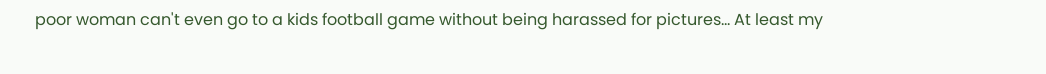poor woman can't even go to a kids football game without being harassed for pictures... At least my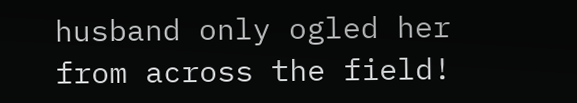husband only ogled her from across the field!